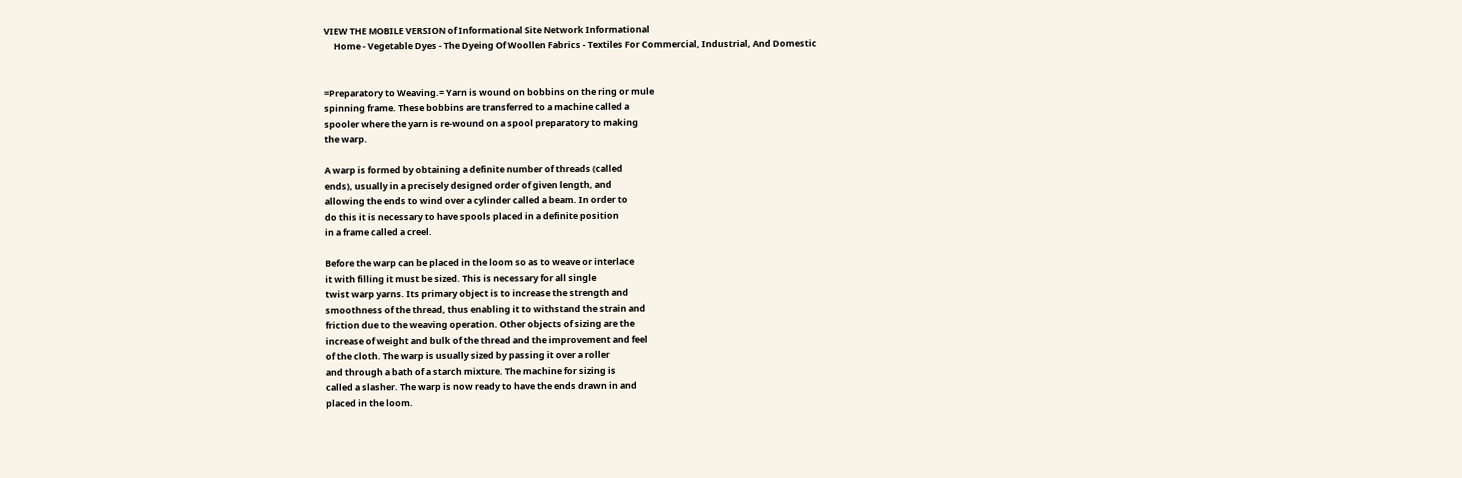VIEW THE MOBILE VERSION of Informational Site Network Informational
     Home - Vegetable Dyes - The Dyeing Of Woollen Fabrics - Textiles For Commercial, Industrial, And Domestic


=Preparatory to Weaving.= Yarn is wound on bobbins on the ring or mule
spinning frame. These bobbins are transferred to a machine called a
spooler where the yarn is re-wound on a spool preparatory to making
the warp.

A warp is formed by obtaining a definite number of threads (called
ends), usually in a precisely designed order of given length, and
allowing the ends to wind over a cylinder called a beam. In order to
do this it is necessary to have spools placed in a definite position
in a frame called a creel.

Before the warp can be placed in the loom so as to weave or interlace
it with filling it must be sized. This is necessary for all single
twist warp yarns. Its primary object is to increase the strength and
smoothness of the thread, thus enabling it to withstand the strain and
friction due to the weaving operation. Other objects of sizing are the
increase of weight and bulk of the thread and the improvement and feel
of the cloth. The warp is usually sized by passing it over a roller
and through a bath of a starch mixture. The machine for sizing is
called a slasher. The warp is now ready to have the ends drawn in and
placed in the loom.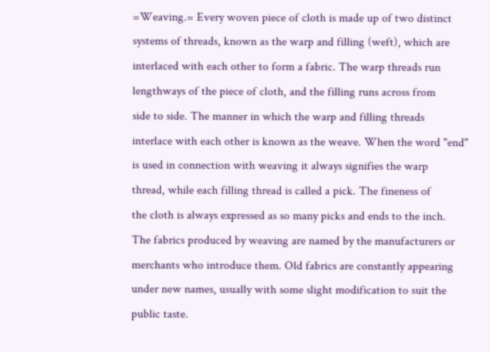=Weaving.= Every woven piece of cloth is made up of two distinct
systems of threads, known as the warp and filling (weft), which are
interlaced with each other to form a fabric. The warp threads run
lengthways of the piece of cloth, and the filling runs across from
side to side. The manner in which the warp and filling threads
interlace with each other is known as the weave. When the word "end"
is used in connection with weaving it always signifies the warp
thread, while each filling thread is called a pick. The fineness of
the cloth is always expressed as so many picks and ends to the inch.
The fabrics produced by weaving are named by the manufacturers or
merchants who introduce them. Old fabrics are constantly appearing
under new names, usually with some slight modification to suit the
public taste.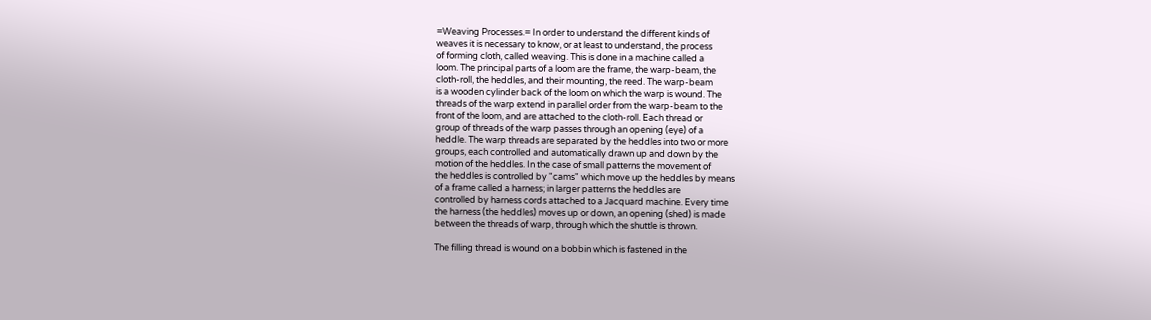=Weaving Processes.= In order to understand the different kinds of
weaves it is necessary to know, or at least to understand, the process
of forming cloth, called weaving. This is done in a machine called a
loom. The principal parts of a loom are the frame, the warp-beam, the
cloth-roll, the heddles, and their mounting, the reed. The warp-beam
is a wooden cylinder back of the loom on which the warp is wound. The
threads of the warp extend in parallel order from the warp-beam to the
front of the loom, and are attached to the cloth-roll. Each thread or
group of threads of the warp passes through an opening (eye) of a
heddle. The warp threads are separated by the heddles into two or more
groups, each controlled and automatically drawn up and down by the
motion of the heddles. In the case of small patterns the movement of
the heddles is controlled by "cams" which move up the heddles by means
of a frame called a harness; in larger patterns the heddles are
controlled by harness cords attached to a Jacquard machine. Every time
the harness (the heddles) moves up or down, an opening (shed) is made
between the threads of warp, through which the shuttle is thrown.

The filling thread is wound on a bobbin which is fastened in the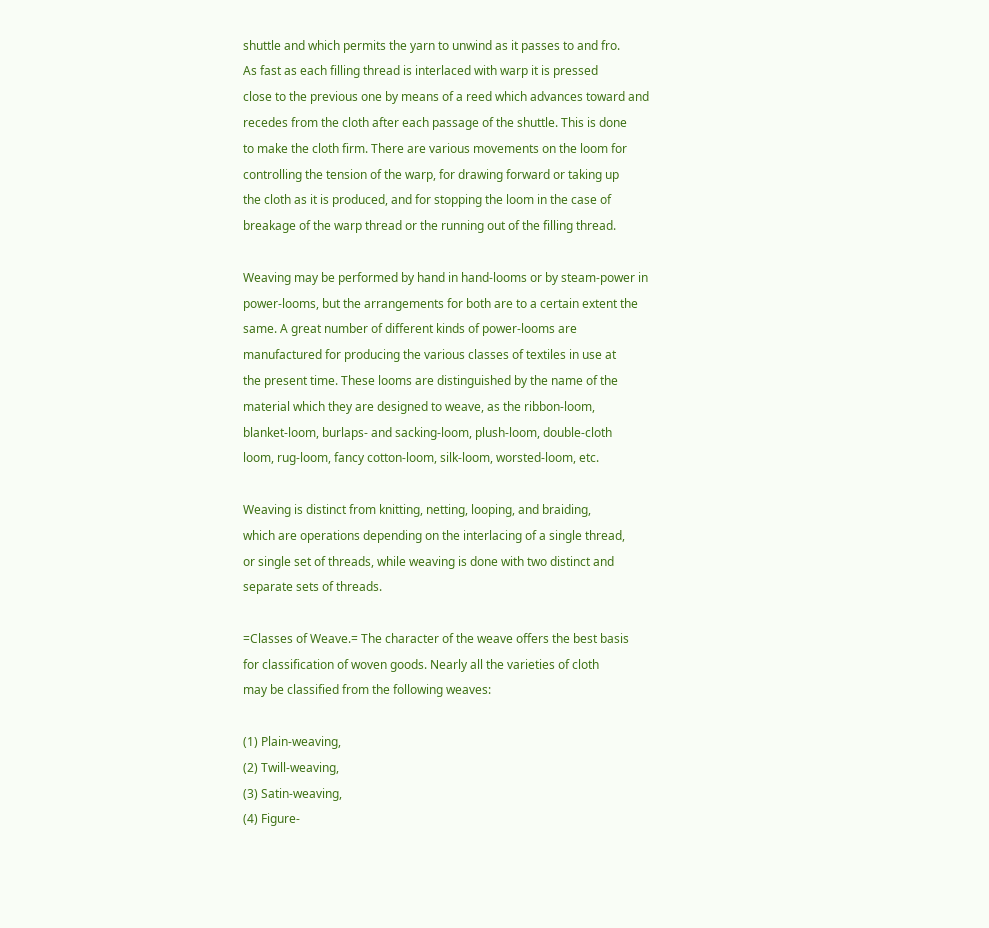shuttle and which permits the yarn to unwind as it passes to and fro.
As fast as each filling thread is interlaced with warp it is pressed
close to the previous one by means of a reed which advances toward and
recedes from the cloth after each passage of the shuttle. This is done
to make the cloth firm. There are various movements on the loom for
controlling the tension of the warp, for drawing forward or taking up
the cloth as it is produced, and for stopping the loom in the case of
breakage of the warp thread or the running out of the filling thread.

Weaving may be performed by hand in hand-looms or by steam-power in
power-looms, but the arrangements for both are to a certain extent the
same. A great number of different kinds of power-looms are
manufactured for producing the various classes of textiles in use at
the present time. These looms are distinguished by the name of the
material which they are designed to weave, as the ribbon-loom,
blanket-loom, burlaps- and sacking-loom, plush-loom, double-cloth
loom, rug-loom, fancy cotton-loom, silk-loom, worsted-loom, etc.

Weaving is distinct from knitting, netting, looping, and braiding,
which are operations depending on the interlacing of a single thread,
or single set of threads, while weaving is done with two distinct and
separate sets of threads.

=Classes of Weave.= The character of the weave offers the best basis
for classification of woven goods. Nearly all the varieties of cloth
may be classified from the following weaves:

(1) Plain-weaving,
(2) Twill-weaving,
(3) Satin-weaving,
(4) Figure-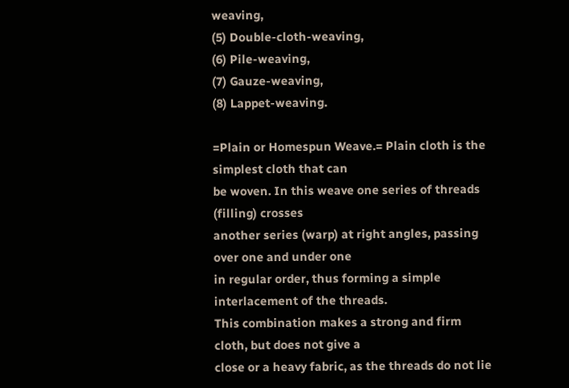weaving,
(5) Double-cloth-weaving,
(6) Pile-weaving,
(7) Gauze-weaving,
(8) Lappet-weaving.

=Plain or Homespun Weave.= Plain cloth is the simplest cloth that can
be woven. In this weave one series of threads (filling) crosses
another series (warp) at right angles, passing over one and under one
in regular order, thus forming a simple interlacement of the threads.
This combination makes a strong and firm cloth, but does not give a
close or a heavy fabric, as the threads do not lie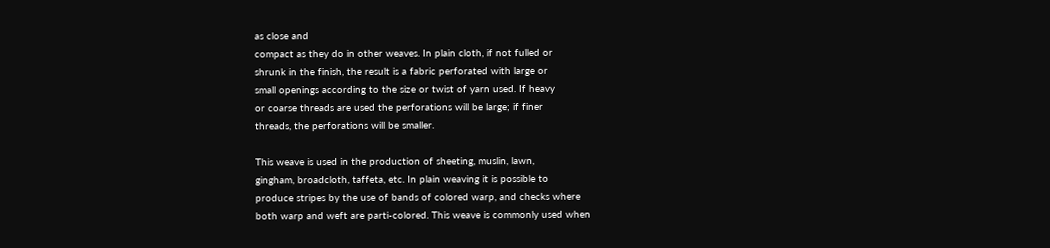as close and
compact as they do in other weaves. In plain cloth, if not fulled or
shrunk in the finish, the result is a fabric perforated with large or
small openings according to the size or twist of yarn used. If heavy
or coarse threads are used the perforations will be large; if finer
threads, the perforations will be smaller.

This weave is used in the production of sheeting, muslin, lawn,
gingham, broadcloth, taffeta, etc. In plain weaving it is possible to
produce stripes by the use of bands of colored warp, and checks where
both warp and weft are parti-colored. This weave is commonly used when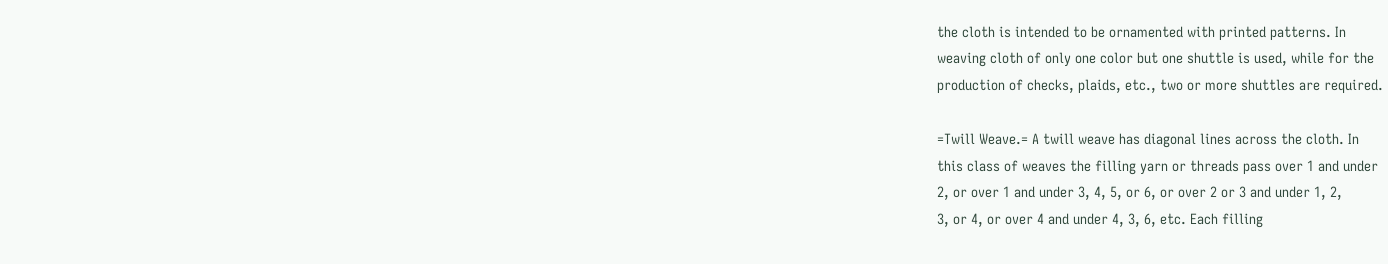the cloth is intended to be ornamented with printed patterns. In
weaving cloth of only one color but one shuttle is used, while for the
production of checks, plaids, etc., two or more shuttles are required.

=Twill Weave.= A twill weave has diagonal lines across the cloth. In
this class of weaves the filling yarn or threads pass over 1 and under
2, or over 1 and under 3, 4, 5, or 6, or over 2 or 3 and under 1, 2,
3, or 4, or over 4 and under 4, 3, 6, etc. Each filling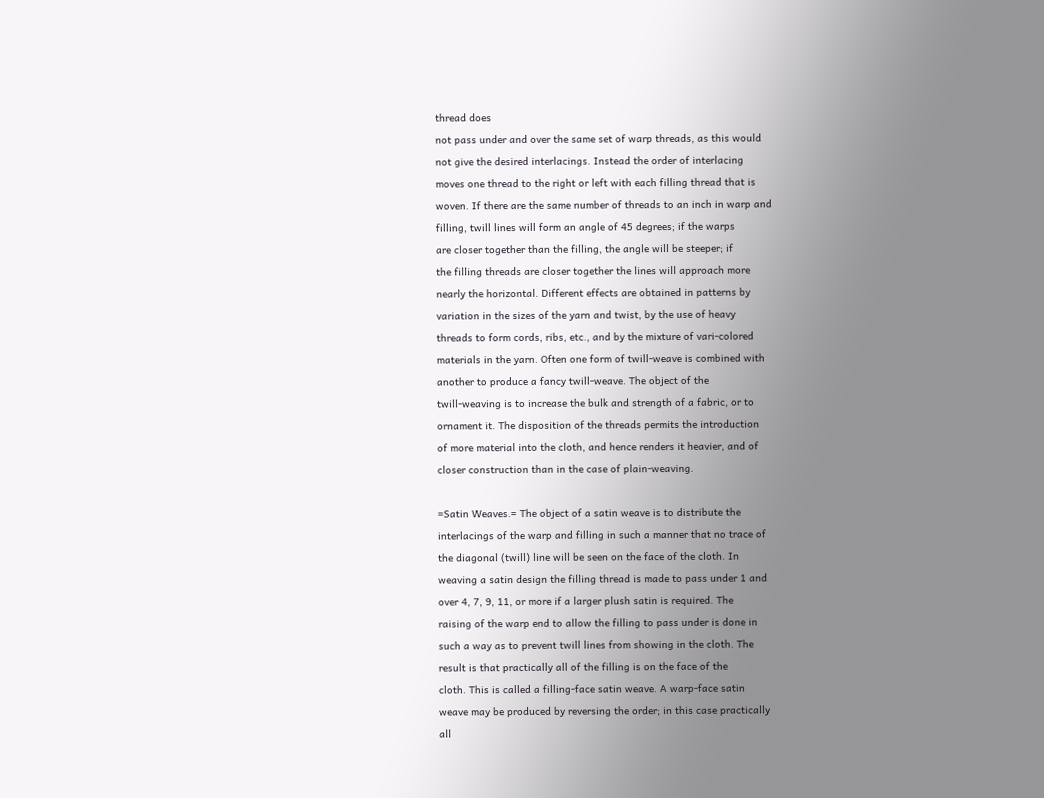thread does
not pass under and over the same set of warp threads, as this would
not give the desired interlacings. Instead the order of interlacing
moves one thread to the right or left with each filling thread that is
woven. If there are the same number of threads to an inch in warp and
filling, twill lines will form an angle of 45 degrees; if the warps
are closer together than the filling, the angle will be steeper; if
the filling threads are closer together the lines will approach more
nearly the horizontal. Different effects are obtained in patterns by
variation in the sizes of the yarn and twist, by the use of heavy
threads to form cords, ribs, etc., and by the mixture of vari-colored
materials in the yarn. Often one form of twill-weave is combined with
another to produce a fancy twill-weave. The object of the
twill-weaving is to increase the bulk and strength of a fabric, or to
ornament it. The disposition of the threads permits the introduction
of more material into the cloth, and hence renders it heavier, and of
closer construction than in the case of plain-weaving.

=Satin Weaves.= The object of a satin weave is to distribute the
interlacings of the warp and filling in such a manner that no trace of
the diagonal (twill) line will be seen on the face of the cloth. In
weaving a satin design the filling thread is made to pass under 1 and
over 4, 7, 9, 11, or more if a larger plush satin is required. The
raising of the warp end to allow the filling to pass under is done in
such a way as to prevent twill lines from showing in the cloth. The
result is that practically all of the filling is on the face of the
cloth. This is called a filling-face satin weave. A warp-face satin
weave may be produced by reversing the order; in this case practically
all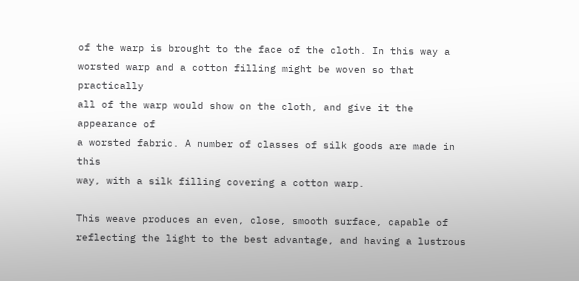of the warp is brought to the face of the cloth. In this way a
worsted warp and a cotton filling might be woven so that practically
all of the warp would show on the cloth, and give it the appearance of
a worsted fabric. A number of classes of silk goods are made in this
way, with a silk filling covering a cotton warp.

This weave produces an even, close, smooth surface, capable of
reflecting the light to the best advantage, and having a lustrous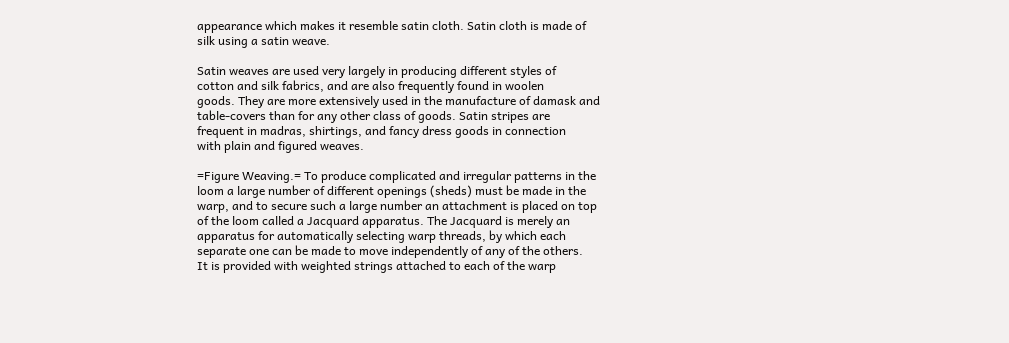appearance which makes it resemble satin cloth. Satin cloth is made of
silk using a satin weave.

Satin weaves are used very largely in producing different styles of
cotton and silk fabrics, and are also frequently found in woolen
goods. They are more extensively used in the manufacture of damask and
table-covers than for any other class of goods. Satin stripes are
frequent in madras, shirtings, and fancy dress goods in connection
with plain and figured weaves.

=Figure Weaving.= To produce complicated and irregular patterns in the
loom a large number of different openings (sheds) must be made in the
warp, and to secure such a large number an attachment is placed on top
of the loom called a Jacquard apparatus. The Jacquard is merely an
apparatus for automatically selecting warp threads, by which each
separate one can be made to move independently of any of the others.
It is provided with weighted strings attached to each of the warp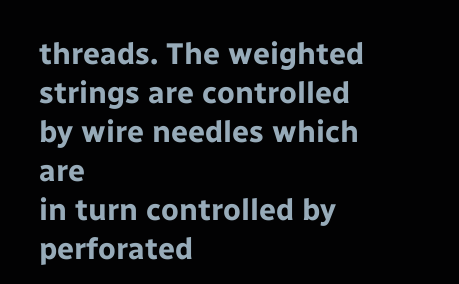threads. The weighted strings are controlled by wire needles which are
in turn controlled by perforated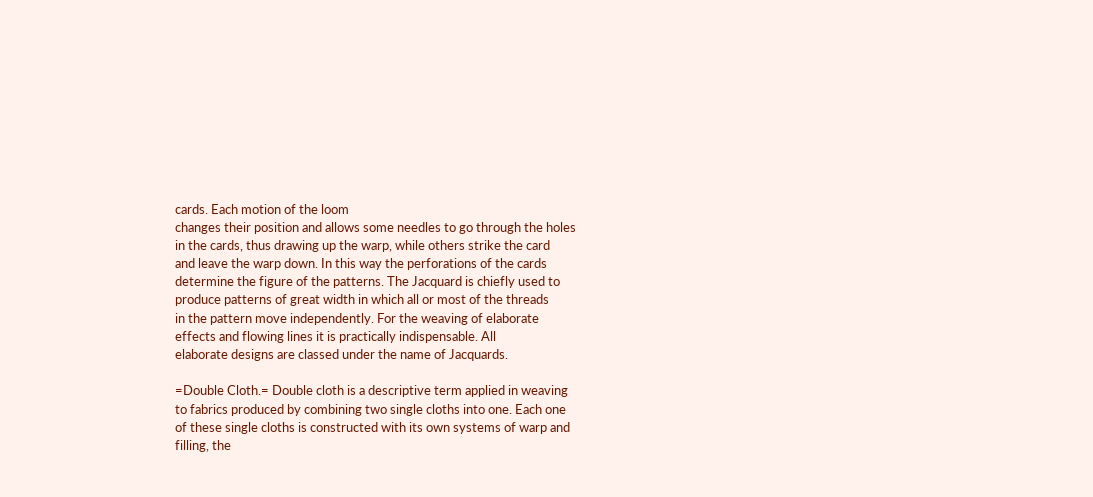cards. Each motion of the loom
changes their position and allows some needles to go through the holes
in the cards, thus drawing up the warp, while others strike the card
and leave the warp down. In this way the perforations of the cards
determine the figure of the patterns. The Jacquard is chiefly used to
produce patterns of great width in which all or most of the threads
in the pattern move independently. For the weaving of elaborate
effects and flowing lines it is practically indispensable. All
elaborate designs are classed under the name of Jacquards.

=Double Cloth.= Double cloth is a descriptive term applied in weaving
to fabrics produced by combining two single cloths into one. Each one
of these single cloths is constructed with its own systems of warp and
filling, the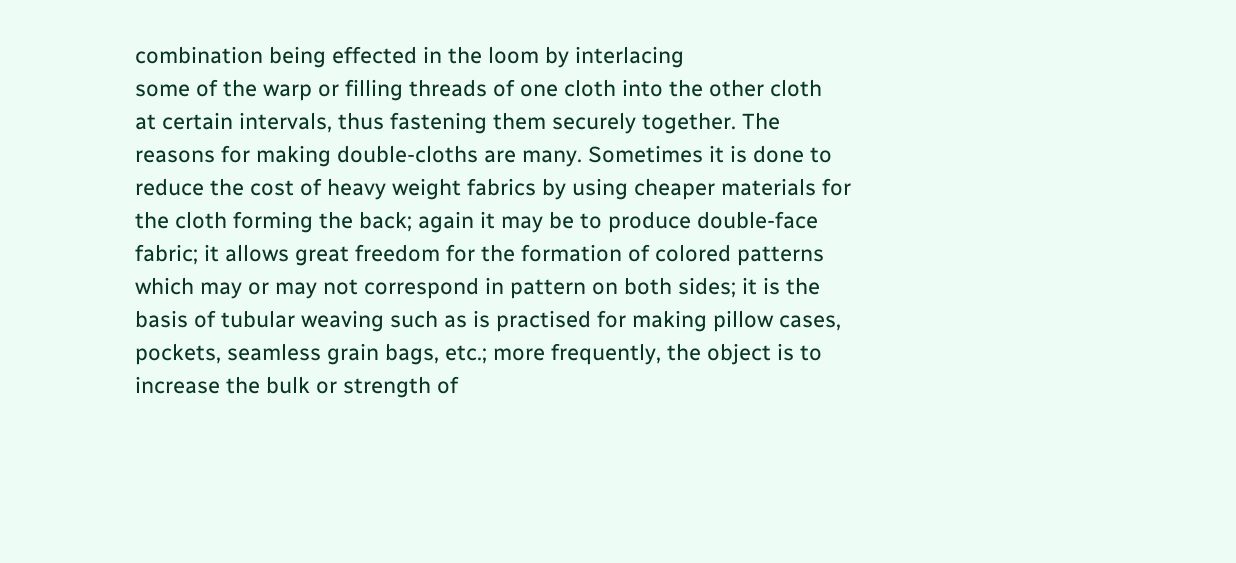combination being effected in the loom by interlacing
some of the warp or filling threads of one cloth into the other cloth
at certain intervals, thus fastening them securely together. The
reasons for making double-cloths are many. Sometimes it is done to
reduce the cost of heavy weight fabrics by using cheaper materials for
the cloth forming the back; again it may be to produce double-face
fabric; it allows great freedom for the formation of colored patterns
which may or may not correspond in pattern on both sides; it is the
basis of tubular weaving such as is practised for making pillow cases,
pockets, seamless grain bags, etc.; more frequently, the object is to
increase the bulk or strength of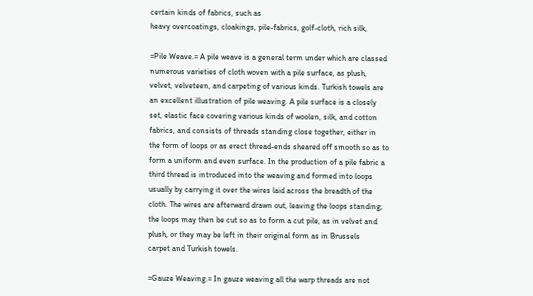certain kinds of fabrics, such as
heavy overcoatings, cloakings, pile-fabrics, golf-cloth, rich silk,

=Pile Weave.= A pile weave is a general term under which are classed
numerous varieties of cloth woven with a pile surface, as plush,
velvet, velveteen, and carpeting of various kinds. Turkish towels are
an excellent illustration of pile weaving. A pile surface is a closely
set, elastic face covering various kinds of woolen, silk, and cotton
fabrics, and consists of threads standing close together, either in
the form of loops or as erect thread-ends sheared off smooth so as to
form a uniform and even surface. In the production of a pile fabric a
third thread is introduced into the weaving and formed into loops
usually by carrying it over the wires laid across the breadth of the
cloth. The wires are afterward drawn out, leaving the loops standing;
the loops may then be cut so as to form a cut pile, as in velvet and
plush, or they may be left in their original form as in Brussels
carpet and Turkish towels.

=Gauze Weaving.= In gauze weaving all the warp threads are not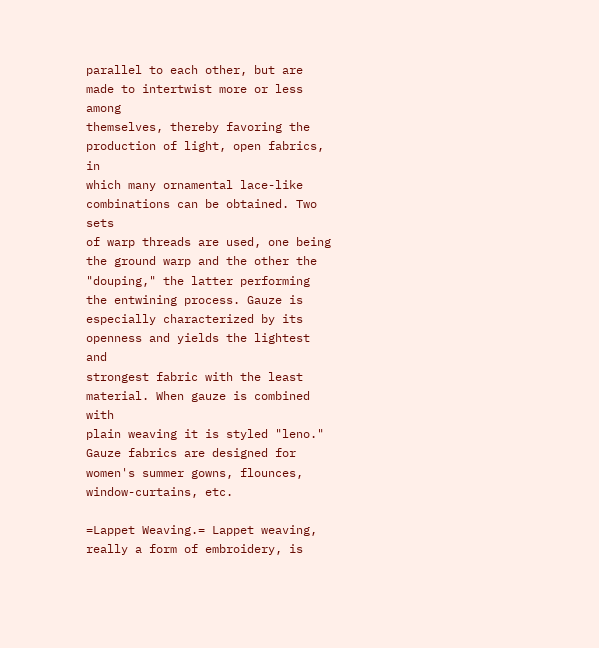parallel to each other, but are made to intertwist more or less among
themselves, thereby favoring the production of light, open fabrics, in
which many ornamental lace-like combinations can be obtained. Two sets
of warp threads are used, one being the ground warp and the other the
"douping," the latter performing the entwining process. Gauze is
especially characterized by its openness and yields the lightest and
strongest fabric with the least material. When gauze is combined with
plain weaving it is styled "leno." Gauze fabrics are designed for
women's summer gowns, flounces, window-curtains, etc.

=Lappet Weaving.= Lappet weaving, really a form of embroidery, is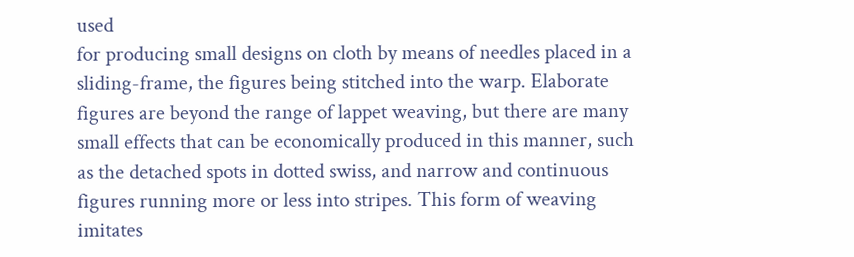used
for producing small designs on cloth by means of needles placed in a
sliding-frame, the figures being stitched into the warp. Elaborate
figures are beyond the range of lappet weaving, but there are many
small effects that can be economically produced in this manner, such
as the detached spots in dotted swiss, and narrow and continuous
figures running more or less into stripes. This form of weaving
imitates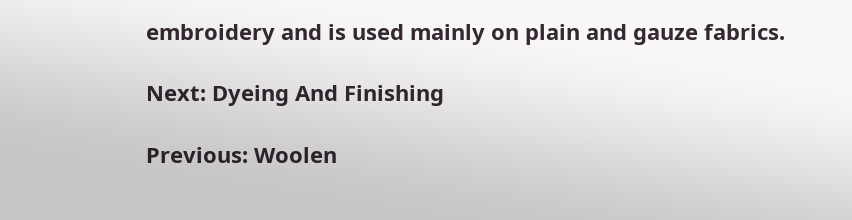embroidery and is used mainly on plain and gauze fabrics.

Next: Dyeing And Finishing

Previous: Woolen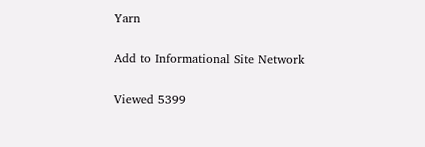Yarn

Add to Informational Site Network

Viewed 5399